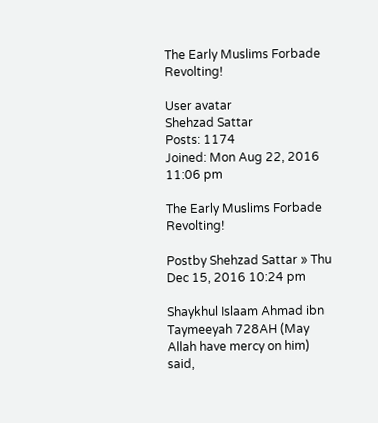The Early Muslims Forbade Revolting!

User avatar
Shehzad Sattar
Posts: 1174
Joined: Mon Aug 22, 2016 11:06 pm

The Early Muslims Forbade Revolting!

Postby Shehzad Sattar » Thu Dec 15, 2016 10:24 pm

Shaykhul Islaam Ahmad ibn Taymeeyah 728AH (May Allah have mercy on him) said,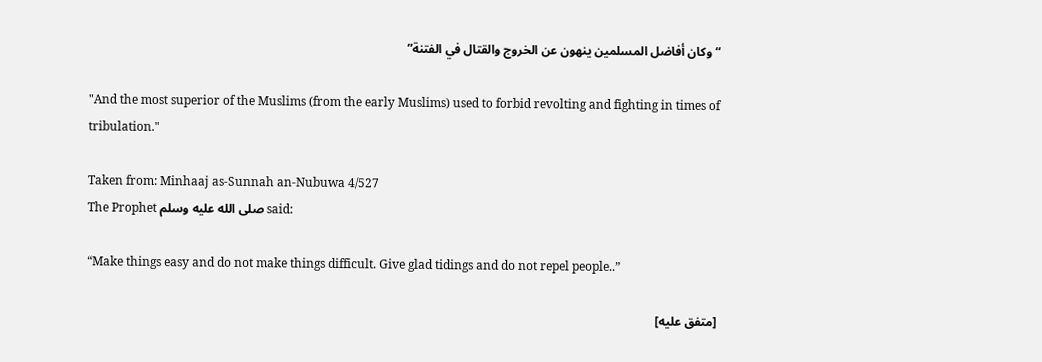“وكان أفاضل المسلمين ينهون عن الخروج والقتال في الفتنة”

"And the most superior of the Muslims (from the early Muslims) used to forbid revolting and fighting in times of tribulation."

Taken from: Minhaaj as-Sunnah an-Nubuwa 4/527
The Prophet صلى الله عليه وسلم said:

“Make things easy and do not make things difficult. Give glad tidings and do not repel people..”

[متفق عليه]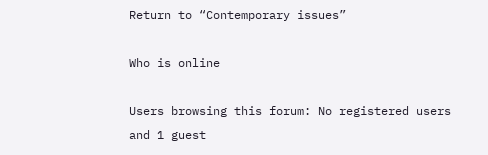Return to “Contemporary issues”

Who is online

Users browsing this forum: No registered users and 1 guest